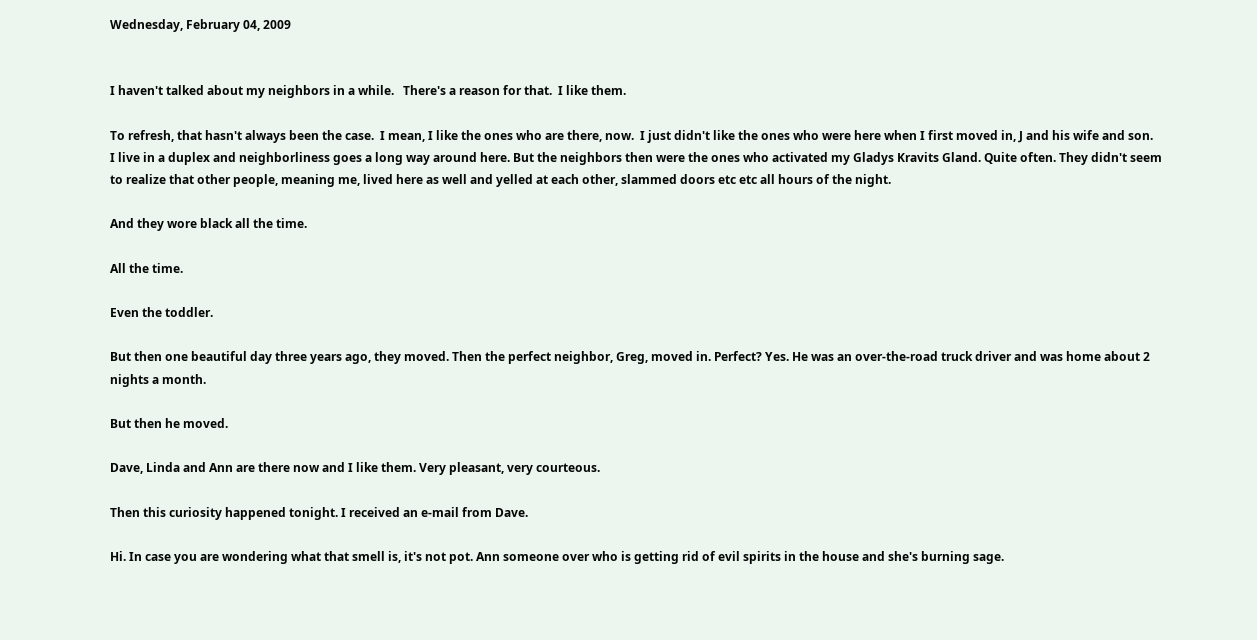Wednesday, February 04, 2009


I haven't talked about my neighbors in a while.   There's a reason for that.  I like them.

To refresh, that hasn't always been the case.  I mean, I like the ones who are there, now.  I just didn't like the ones who were here when I first moved in, J and his wife and son.  I live in a duplex and neighborliness goes a long way around here. But the neighbors then were the ones who activated my Gladys Kravits Gland. Quite often. They didn't seem to realize that other people, meaning me, lived here as well and yelled at each other, slammed doors etc etc all hours of the night.

And they wore black all the time.

All the time.

Even the toddler.

But then one beautiful day three years ago, they moved. Then the perfect neighbor, Greg, moved in. Perfect? Yes. He was an over-the-road truck driver and was home about 2 nights a month.

But then he moved.

Dave, Linda and Ann are there now and I like them. Very pleasant, very courteous.

Then this curiosity happened tonight. I received an e-mail from Dave.

Hi. In case you are wondering what that smell is, it's not pot. Ann someone over who is getting rid of evil spirits in the house and she's burning sage.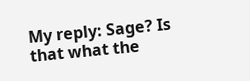My reply: Sage? Is that what the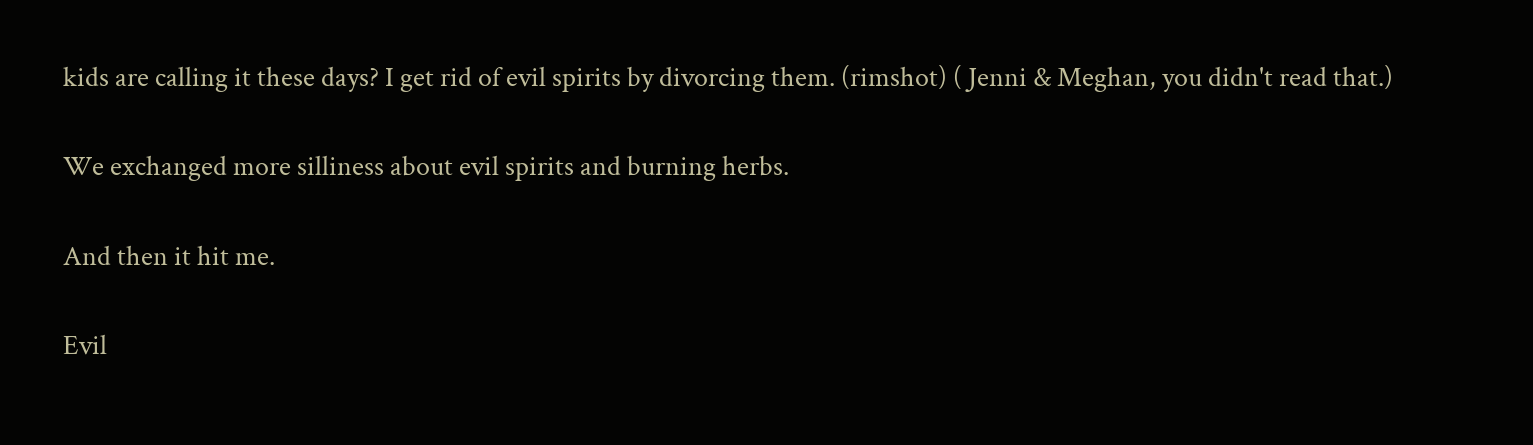kids are calling it these days? I get rid of evil spirits by divorcing them. (rimshot) ( Jenni & Meghan, you didn't read that.)

We exchanged more silliness about evil spirits and burning herbs.

And then it hit me.

Evil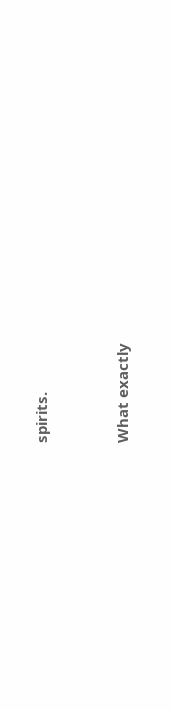spirits.


What exactly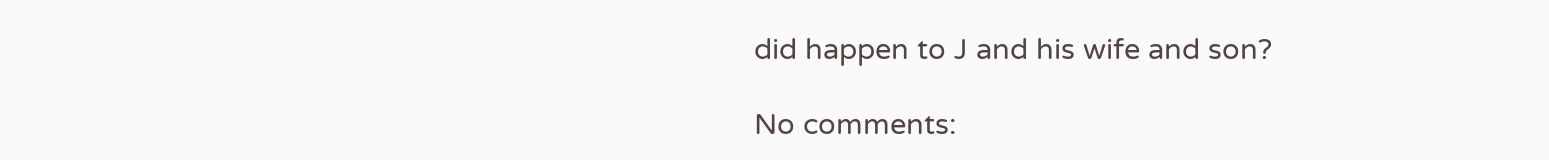did happen to J and his wife and son?

No comments: